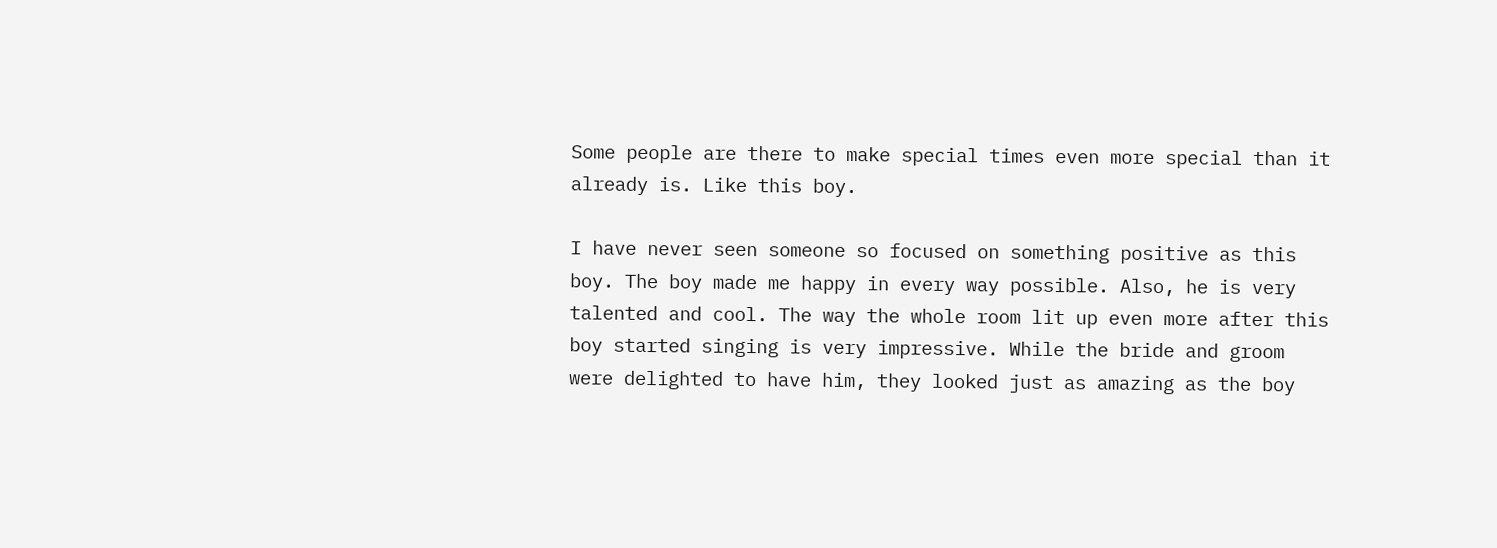Some people are there to make special times even more special than it already is. Like this boy.

I have never seen someone so focused on something positive as this boy. The boy made me happy in every way possible. Also, he is very talented and cool. The way the whole room lit up even more after this boy started singing is very impressive. While the bride and groom were delighted to have him, they looked just as amazing as the boy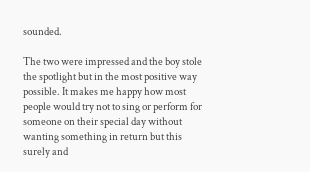sounded.

The two were impressed and the boy stole the spotlight but in the most positive way possible. It makes me happy how most people would try not to sing or perform for someone on their special day without wanting something in return but this surely and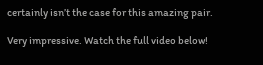certainly isn’t the case for this amazing pair.

Very impressive. Watch the full video below!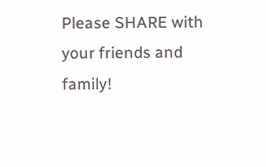Please SHARE with your friends and family!